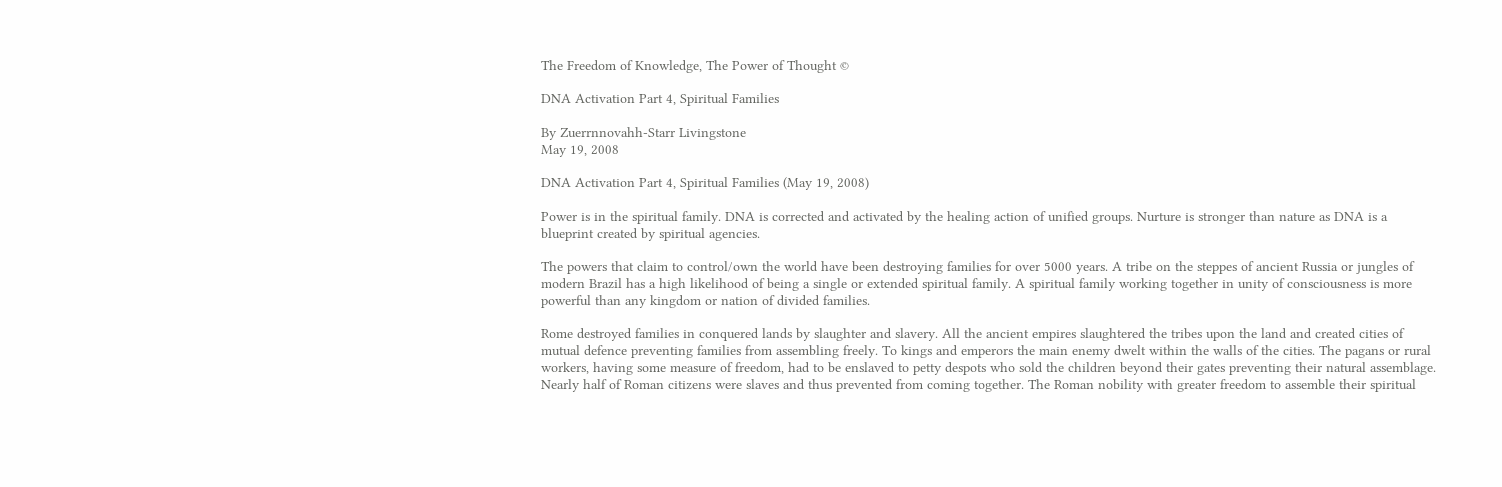The Freedom of Knowledge, The Power of Thought ©

DNA Activation Part 4, Spiritual Families

By Zuerrnnovahh-Starr Livingstone
May 19, 2008

DNA Activation Part 4, Spiritual Families (May 19, 2008)

Power is in the spiritual family. DNA is corrected and activated by the healing action of unified groups. Nurture is stronger than nature as DNA is a blueprint created by spiritual agencies.

The powers that claim to control/own the world have been destroying families for over 5000 years. A tribe on the steppes of ancient Russia or jungles of modern Brazil has a high likelihood of being a single or extended spiritual family. A spiritual family working together in unity of consciousness is more powerful than any kingdom or nation of divided families.

Rome destroyed families in conquered lands by slaughter and slavery. All the ancient empires slaughtered the tribes upon the land and created cities of mutual defence preventing families from assembling freely. To kings and emperors the main enemy dwelt within the walls of the cities. The pagans or rural workers, having some measure of freedom, had to be enslaved to petty despots who sold the children beyond their gates preventing their natural assemblage. Nearly half of Roman citizens were slaves and thus prevented from coming together. The Roman nobility with greater freedom to assemble their spiritual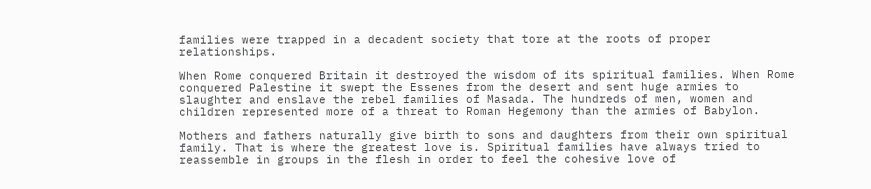families were trapped in a decadent society that tore at the roots of proper relationships.

When Rome conquered Britain it destroyed the wisdom of its spiritual families. When Rome conquered Palestine it swept the Essenes from the desert and sent huge armies to slaughter and enslave the rebel families of Masada. The hundreds of men, women and children represented more of a threat to Roman Hegemony than the armies of Babylon.

Mothers and fathers naturally give birth to sons and daughters from their own spiritual family. That is where the greatest love is. Spiritual families have always tried to reassemble in groups in the flesh in order to feel the cohesive love of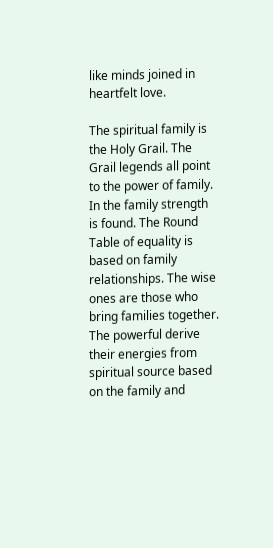like minds joined in heartfelt love.

The spiritual family is the Holy Grail. The Grail legends all point to the power of family. In the family strength is found. The Round Table of equality is based on family relationships. The wise ones are those who bring families together. The powerful derive their energies from spiritual source based on the family and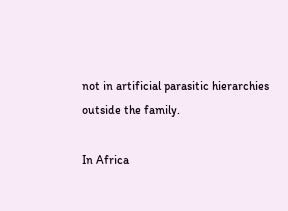not in artificial parasitic hierarchies outside the family.

In Africa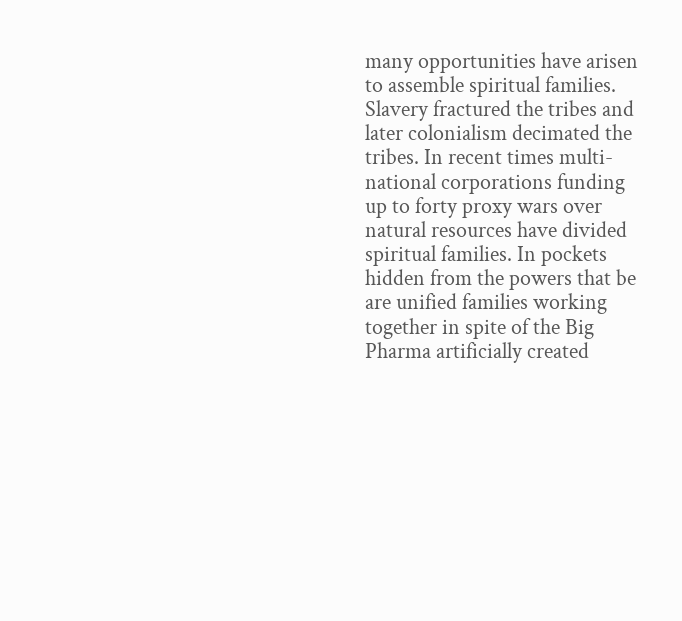many opportunities have arisen to assemble spiritual families. Slavery fractured the tribes and later colonialism decimated the tribes. In recent times multi-national corporations funding up to forty proxy wars over natural resources have divided spiritual families. In pockets hidden from the powers that be are unified families working together in spite of the Big Pharma artificially created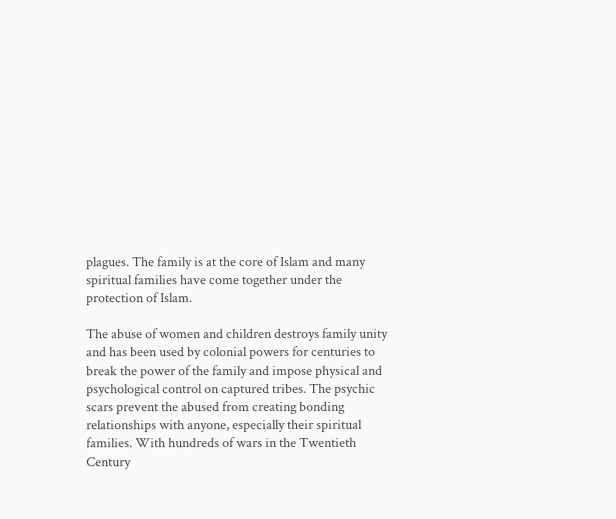plagues. The family is at the core of Islam and many spiritual families have come together under the protection of Islam.

The abuse of women and children destroys family unity and has been used by colonial powers for centuries to break the power of the family and impose physical and psychological control on captured tribes. The psychic scars prevent the abused from creating bonding relationships with anyone, especially their spiritual families. With hundreds of wars in the Twentieth Century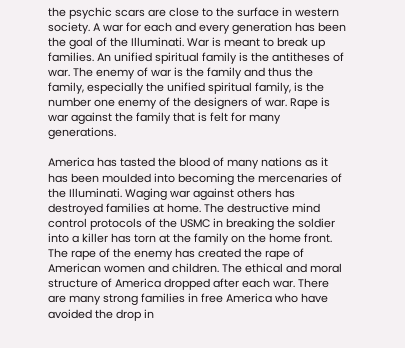the psychic scars are close to the surface in western society. A war for each and every generation has been the goal of the Illuminati. War is meant to break up families. An unified spiritual family is the antitheses of war. The enemy of war is the family and thus the family, especially the unified spiritual family, is the number one enemy of the designers of war. Rape is war against the family that is felt for many generations.

America has tasted the blood of many nations as it has been moulded into becoming the mercenaries of the Illuminati. Waging war against others has destroyed families at home. The destructive mind control protocols of the USMC in breaking the soldier into a killer has torn at the family on the home front. The rape of the enemy has created the rape of American women and children. The ethical and moral structure of America dropped after each war. There are many strong families in free America who have avoided the drop in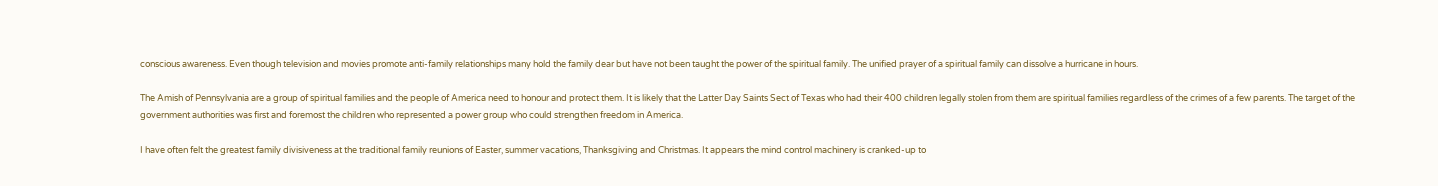conscious awareness. Even though television and movies promote anti-family relationships many hold the family dear but have not been taught the power of the spiritual family. The unified prayer of a spiritual family can dissolve a hurricane in hours.

The Amish of Pennsylvania are a group of spiritual families and the people of America need to honour and protect them. It is likely that the Latter Day Saints Sect of Texas who had their 400 children legally stolen from them are spiritual families regardless of the crimes of a few parents. The target of the government authorities was first and foremost the children who represented a power group who could strengthen freedom in America.

I have often felt the greatest family divisiveness at the traditional family reunions of Easter, summer vacations, Thanksgiving and Christmas. It appears the mind control machinery is cranked-up to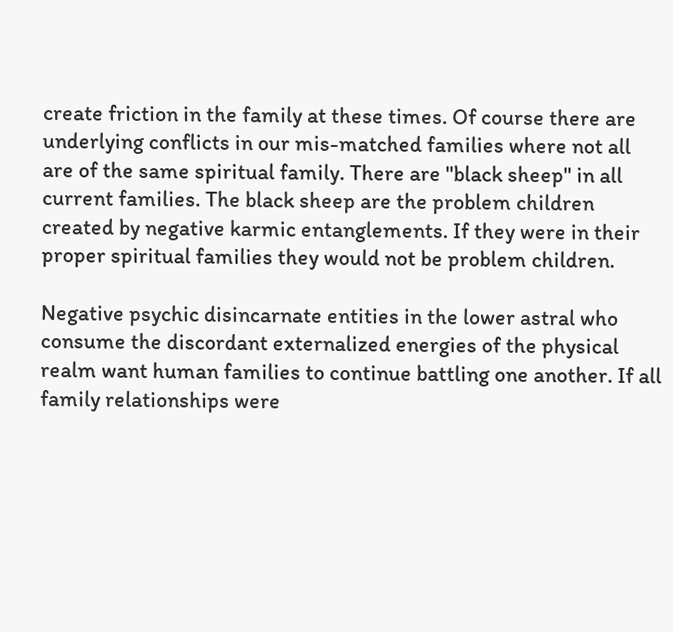create friction in the family at these times. Of course there are underlying conflicts in our mis-matched families where not all are of the same spiritual family. There are "black sheep" in all current families. The black sheep are the problem children created by negative karmic entanglements. If they were in their proper spiritual families they would not be problem children.

Negative psychic disincarnate entities in the lower astral who consume the discordant externalized energies of the physical realm want human families to continue battling one another. If all family relationships were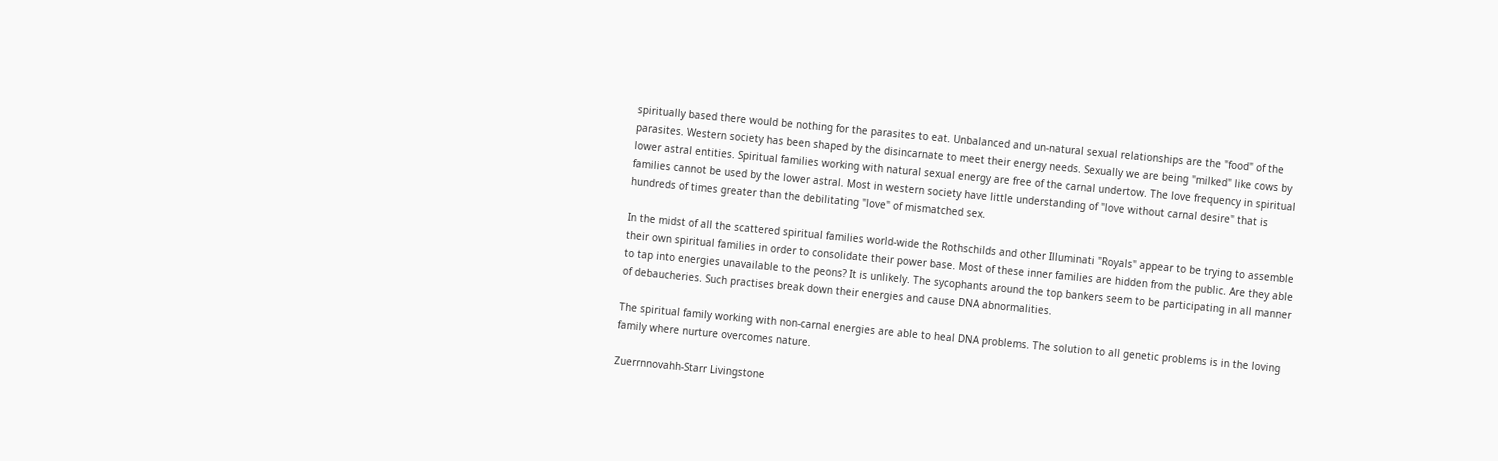spiritually based there would be nothing for the parasites to eat. Unbalanced and un-natural sexual relationships are the "food" of the parasites. Western society has been shaped by the disincarnate to meet their energy needs. Sexually we are being "milked" like cows by lower astral entities. Spiritual families working with natural sexual energy are free of the carnal undertow. The love frequency in spiritual families cannot be used by the lower astral. Most in western society have little understanding of "love without carnal desire" that is hundreds of times greater than the debilitating "love" of mismatched sex.

In the midst of all the scattered spiritual families world-wide the Rothschilds and other Illuminati "Royals" appear to be trying to assemble their own spiritual families in order to consolidate their power base. Most of these inner families are hidden from the public. Are they able to tap into energies unavailable to the peons? It is unlikely. The sycophants around the top bankers seem to be participating in all manner of debaucheries. Such practises break down their energies and cause DNA abnormalities.

The spiritual family working with non-carnal energies are able to heal DNA problems. The solution to all genetic problems is in the loving family where nurture overcomes nature.

Zuerrnnovahh-Starr Livingstone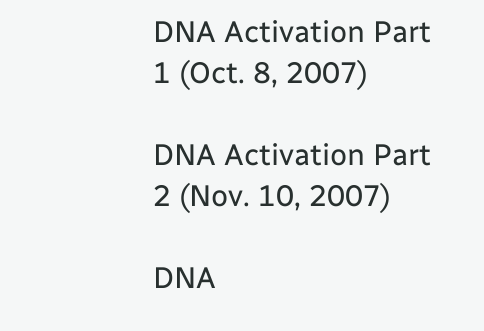DNA Activation Part 1 (Oct. 8, 2007)

DNA Activation Part 2 (Nov. 10, 2007)

DNA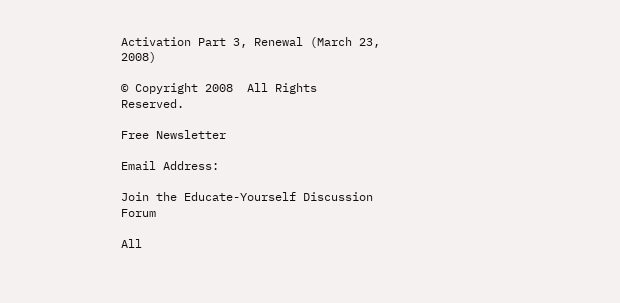Activation Part 3, Renewal (March 23, 2008)

© Copyright 2008  All Rights Reserved.

Free Newsletter

Email Address:

Join the Educate-Yourself Discussion Forum

All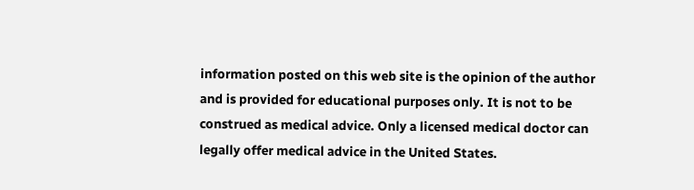information posted on this web site is the opinion of the author and is provided for educational purposes only. It is not to be construed as medical advice. Only a licensed medical doctor can legally offer medical advice in the United States.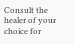Consult the healer of your choice for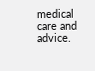medical care and advice.